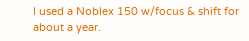I used a Noblex 150 w/focus & shift for about a year.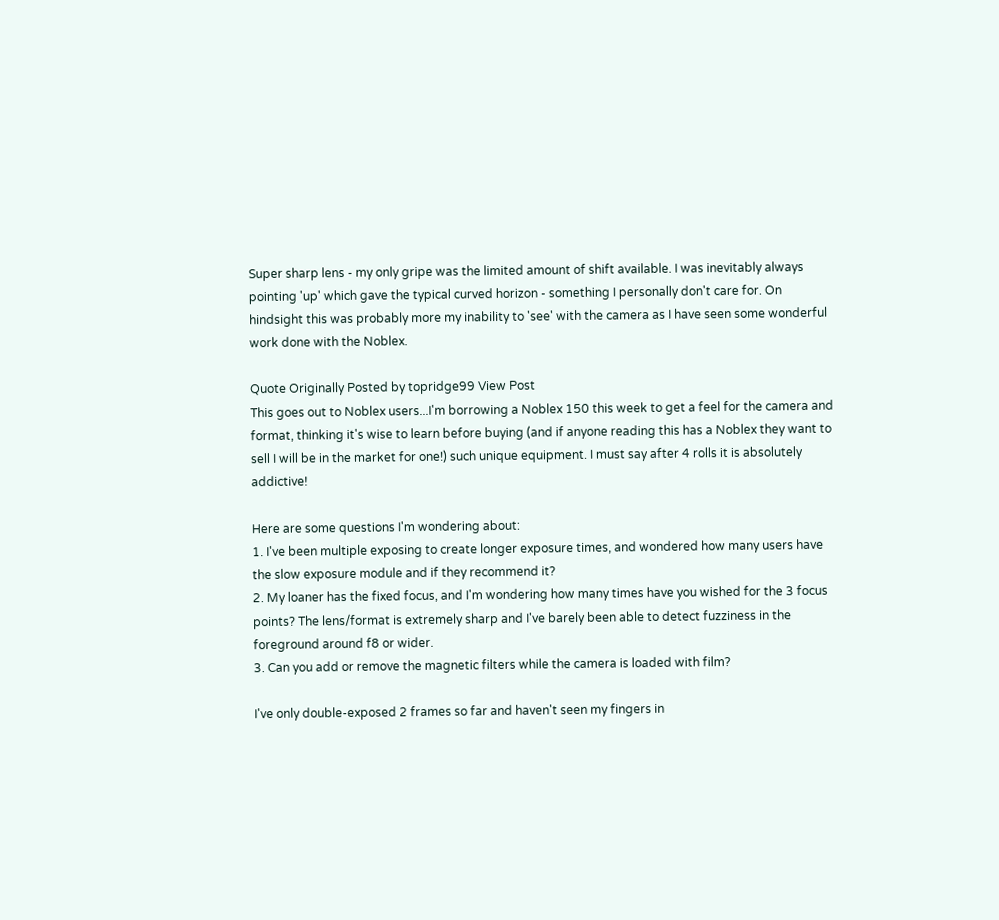Super sharp lens - my only gripe was the limited amount of shift available. I was inevitably always pointing 'up' which gave the typical curved horizon - something I personally don't care for. On hindsight this was probably more my inability to 'see' with the camera as I have seen some wonderful work done with the Noblex.

Quote Originally Posted by topridge99 View Post
This goes out to Noblex users...I'm borrowing a Noblex 150 this week to get a feel for the camera and format, thinking it's wise to learn before buying (and if anyone reading this has a Noblex they want to sell I will be in the market for one!) such unique equipment. I must say after 4 rolls it is absolutely addictive!

Here are some questions I'm wondering about:
1. I've been multiple exposing to create longer exposure times, and wondered how many users have the slow exposure module and if they recommend it?
2. My loaner has the fixed focus, and I'm wondering how many times have you wished for the 3 focus points? The lens/format is extremely sharp and I've barely been able to detect fuzziness in the foreground around f8 or wider.
3. Can you add or remove the magnetic filters while the camera is loaded with film?

I've only double-exposed 2 frames so far and haven't seen my fingers in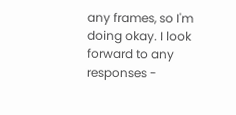any frames, so I'm doing okay. I look forward to any responses -